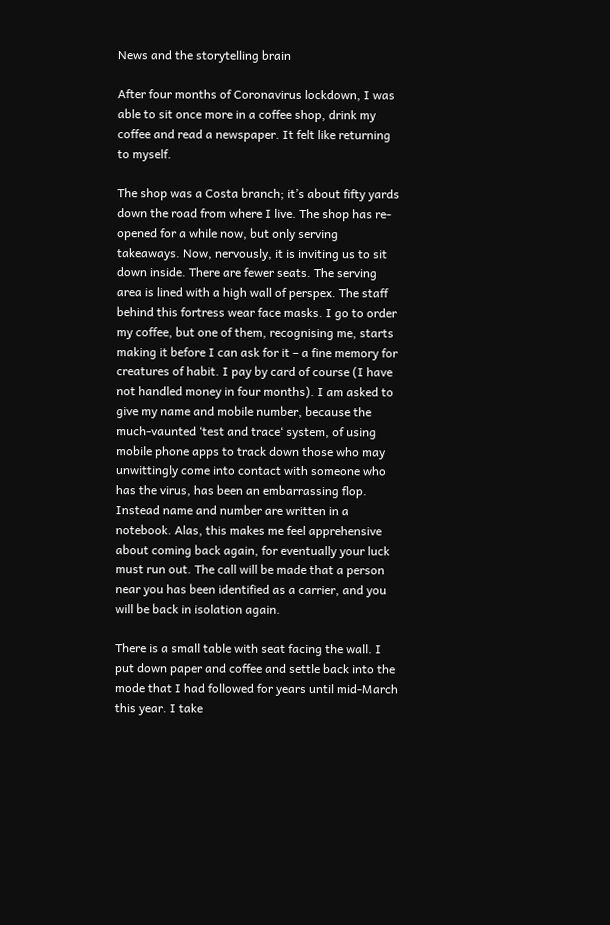News and the storytelling brain

After four months of Coronavirus lockdown, I was able to sit once more in a coffee shop, drink my coffee and read a newspaper. It felt like returning to myself.

The shop was a Costa branch; it’s about fifty yards down the road from where I live. The shop has re-opened for a while now, but only serving takeaways. Now, nervously, it is inviting us to sit down inside. There are fewer seats. The serving area is lined with a high wall of perspex. The staff behind this fortress wear face masks. I go to order my coffee, but one of them, recognising me, starts making it before I can ask for it – a fine memory for creatures of habit. I pay by card of course (I have not handled money in four months). I am asked to give my name and mobile number, because the much-vaunted ‘test and trace‘ system, of using mobile phone apps to track down those who may unwittingly come into contact with someone who has the virus, has been an embarrassing flop. Instead name and number are written in a notebook. Alas, this makes me feel apprehensive about coming back again, for eventually your luck must run out. The call will be made that a person near you has been identified as a carrier, and you will be back in isolation again.

There is a small table with seat facing the wall. I put down paper and coffee and settle back into the mode that I had followed for years until mid-March this year. I take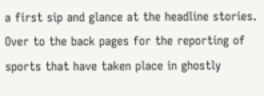a first sip and glance at the headline stories. Over to the back pages for the reporting of sports that have taken place in ghostly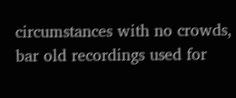circumstances with no crowds, bar old recordings used for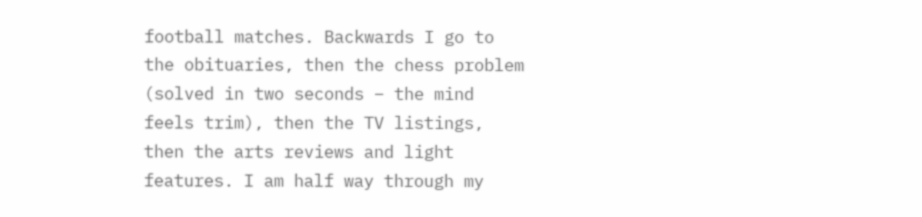football matches. Backwards I go to the obituaries, then the chess problem (solved in two seconds – the mind feels trim), then the TV listings, then the arts reviews and light features. I am half way through my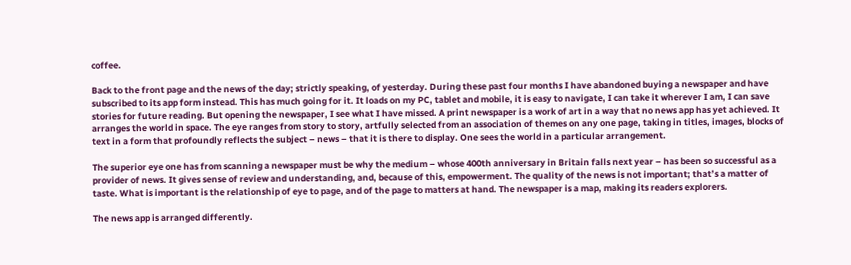coffee.

Back to the front page and the news of the day; strictly speaking, of yesterday. During these past four months I have abandoned buying a newspaper and have subscribed to its app form instead. This has much going for it. It loads on my PC, tablet and mobile, it is easy to navigate, I can take it wherever I am, I can save stories for future reading. But opening the newspaper, I see what I have missed. A print newspaper is a work of art in a way that no news app has yet achieved. It arranges the world in space. The eye ranges from story to story, artfully selected from an association of themes on any one page, taking in titles, images, blocks of text in a form that profoundly reflects the subject – news – that it is there to display. One sees the world in a particular arrangement.

The superior eye one has from scanning a newspaper must be why the medium – whose 400th anniversary in Britain falls next year – has been so successful as a provider of news. It gives sense of review and understanding, and, because of this, empowerment. The quality of the news is not important; that’s a matter of taste. What is important is the relationship of eye to page, and of the page to matters at hand. The newspaper is a map, making its readers explorers.

The news app is arranged differently.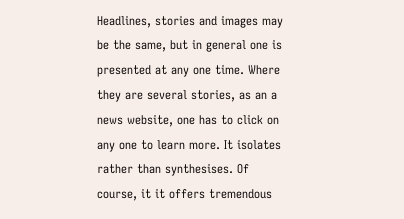Headlines, stories and images may be the same, but in general one is presented at any one time. Where they are several stories, as an a news website, one has to click on any one to learn more. It isolates rather than synthesises. Of course, it it offers tremendous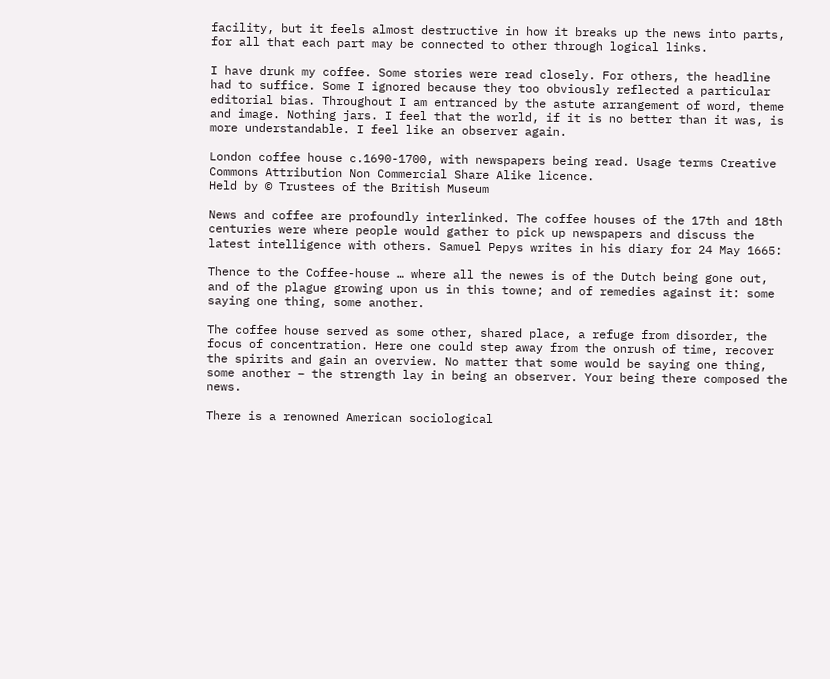facility, but it feels almost destructive in how it breaks up the news into parts, for all that each part may be connected to other through logical links.

I have drunk my coffee. Some stories were read closely. For others, the headline had to suffice. Some I ignored because they too obviously reflected a particular editorial bias. Throughout I am entranced by the astute arrangement of word, theme and image. Nothing jars. I feel that the world, if it is no better than it was, is more understandable. I feel like an observer again.

London coffee house c.1690-1700, with newspapers being read. Usage terms Creative Commons Attribution Non Commercial Share Alike licence.
Held by © Trustees of the British Museum

News and coffee are profoundly interlinked. The coffee houses of the 17th and 18th centuries were where people would gather to pick up newspapers and discuss the latest intelligence with others. Samuel Pepys writes in his diary for 24 May 1665:

Thence to the Coffee-house … where all the newes is of the Dutch being gone out, and of the plague growing upon us in this towne; and of remedies against it: some saying one thing, some another.

The coffee house served as some other, shared place, a refuge from disorder, the focus of concentration. Here one could step away from the onrush of time, recover the spirits and gain an overview. No matter that some would be saying one thing, some another – the strength lay in being an observer. Your being there composed the news.

There is a renowned American sociological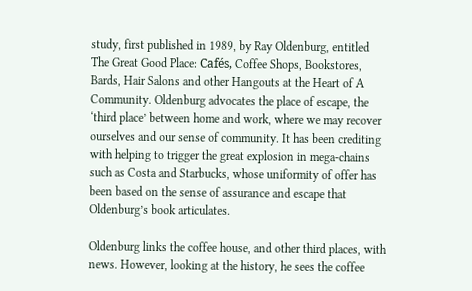study, first published in 1989, by Ray Oldenburg, entitled The Great Good Place: Cafés, Coffee Shops, Bookstores, Bards, Hair Salons and other Hangouts at the Heart of A Community. Oldenburg advocates the place of escape, the ‘third place’ between home and work, where we may recover ourselves and our sense of community. It has been crediting with helping to trigger the great explosion in mega-chains such as Costa and Starbucks, whose uniformity of offer has been based on the sense of assurance and escape that Oldenburg’s book articulates.

Oldenburg links the coffee house, and other third places, with news. However, looking at the history, he sees the coffee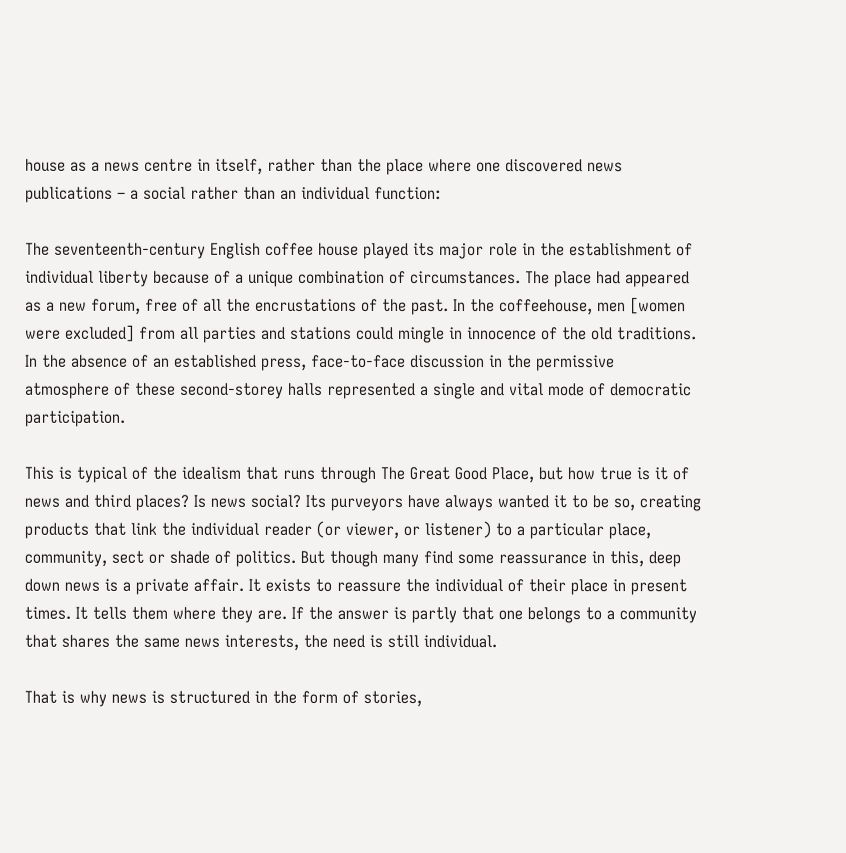house as a news centre in itself, rather than the place where one discovered news publications – a social rather than an individual function:

The seventeenth-century English coffee house played its major role in the establishment of individual liberty because of a unique combination of circumstances. The place had appeared as a new forum, free of all the encrustations of the past. In the coffeehouse, men [women were excluded] from all parties and stations could mingle in innocence of the old traditions. In the absence of an established press, face-to-face discussion in the permissive atmosphere of these second-storey halls represented a single and vital mode of democratic participation.

This is typical of the idealism that runs through The Great Good Place, but how true is it of news and third places? Is news social? Its purveyors have always wanted it to be so, creating products that link the individual reader (or viewer, or listener) to a particular place, community, sect or shade of politics. But though many find some reassurance in this, deep down news is a private affair. It exists to reassure the individual of their place in present times. It tells them where they are. If the answer is partly that one belongs to a community that shares the same news interests, the need is still individual.

That is why news is structured in the form of stories,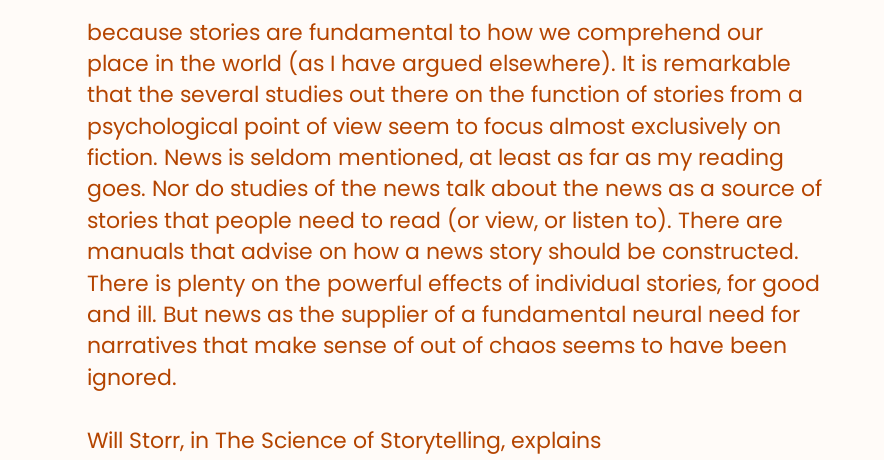because stories are fundamental to how we comprehend our place in the world (as I have argued elsewhere). It is remarkable that the several studies out there on the function of stories from a psychological point of view seem to focus almost exclusively on fiction. News is seldom mentioned, at least as far as my reading goes. Nor do studies of the news talk about the news as a source of stories that people need to read (or view, or listen to). There are manuals that advise on how a news story should be constructed. There is plenty on the powerful effects of individual stories, for good and ill. But news as the supplier of a fundamental neural need for narratives that make sense of out of chaos seems to have been ignored.

Will Storr, in The Science of Storytelling, explains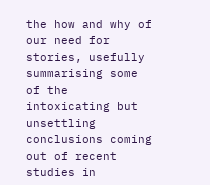the how and why of our need for stories, usefully summarising some of the intoxicating but unsettling conclusions coming out of recent studies in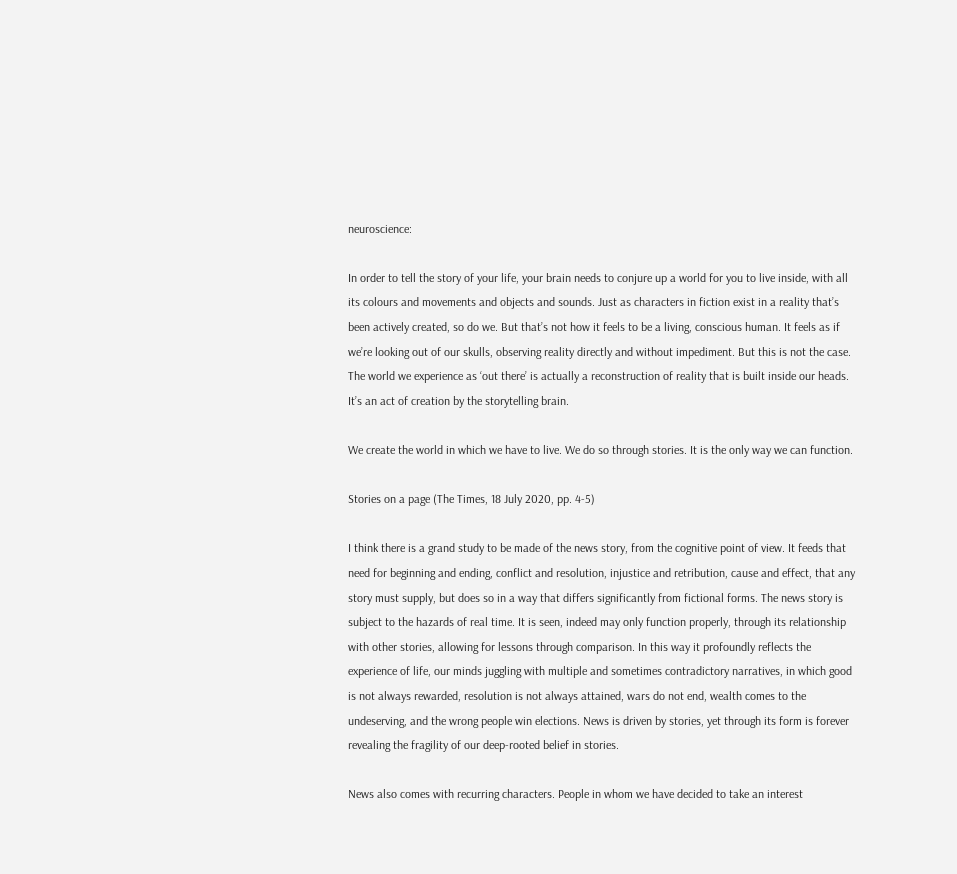neuroscience:

In order to tell the story of your life, your brain needs to conjure up a world for you to live inside, with all its colours and movements and objects and sounds. Just as characters in fiction exist in a reality that’s been actively created, so do we. But that’s not how it feels to be a living, conscious human. It feels as if we’re looking out of our skulls, observing reality directly and without impediment. But this is not the case. The world we experience as ‘out there’ is actually a reconstruction of reality that is built inside our heads. It’s an act of creation by the storytelling brain.

We create the world in which we have to live. We do so through stories. It is the only way we can function.

Stories on a page (The Times, 18 July 2020, pp. 4-5)

I think there is a grand study to be made of the news story, from the cognitive point of view. It feeds that need for beginning and ending, conflict and resolution, injustice and retribution, cause and effect, that any story must supply, but does so in a way that differs significantly from fictional forms. The news story is subject to the hazards of real time. It is seen, indeed may only function properly, through its relationship with other stories, allowing for lessons through comparison. In this way it profoundly reflects the experience of life, our minds juggling with multiple and sometimes contradictory narratives, in which good is not always rewarded, resolution is not always attained, wars do not end, wealth comes to the undeserving, and the wrong people win elections. News is driven by stories, yet through its form is forever revealing the fragility of our deep-rooted belief in stories.

News also comes with recurring characters. People in whom we have decided to take an interest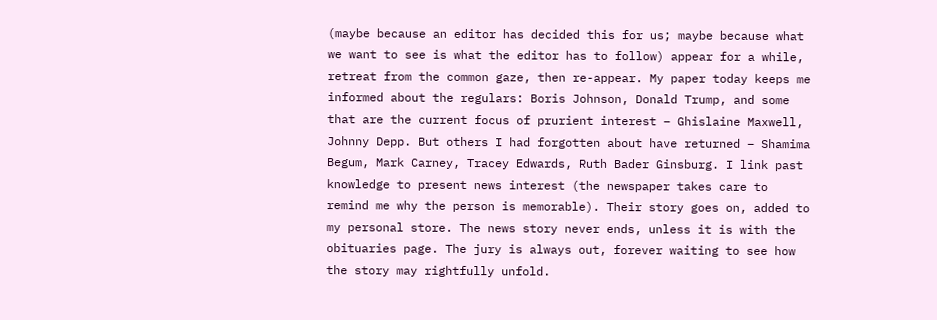(maybe because an editor has decided this for us; maybe because what we want to see is what the editor has to follow) appear for a while, retreat from the common gaze, then re-appear. My paper today keeps me informed about the regulars: Boris Johnson, Donald Trump, and some that are the current focus of prurient interest – Ghislaine Maxwell, Johnny Depp. But others I had forgotten about have returned – Shamima Begum, Mark Carney, Tracey Edwards, Ruth Bader Ginsburg. I link past knowledge to present news interest (the newspaper takes care to remind me why the person is memorable). Their story goes on, added to my personal store. The news story never ends, unless it is with the obituaries page. The jury is always out, forever waiting to see how the story may rightfully unfold.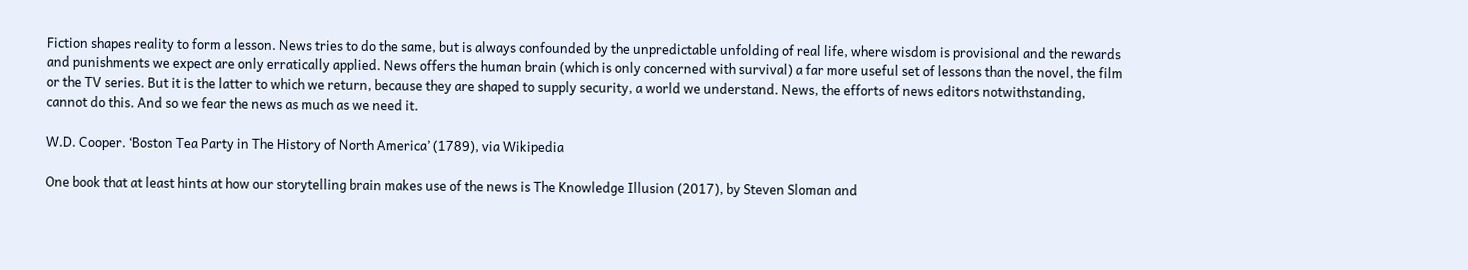Fiction shapes reality to form a lesson. News tries to do the same, but is always confounded by the unpredictable unfolding of real life, where wisdom is provisional and the rewards and punishments we expect are only erratically applied. News offers the human brain (which is only concerned with survival) a far more useful set of lessons than the novel, the film or the TV series. But it is the latter to which we return, because they are shaped to supply security, a world we understand. News, the efforts of news editors notwithstanding, cannot do this. And so we fear the news as much as we need it.

W.D. Cooper. ‘Boston Tea Party in The History of North America’ (1789), via Wikipedia

One book that at least hints at how our storytelling brain makes use of the news is The Knowledge Illusion (2017), by Steven Sloman and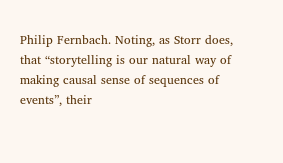Philip Fernbach. Noting, as Storr does, that “storytelling is our natural way of making causal sense of sequences of events”, their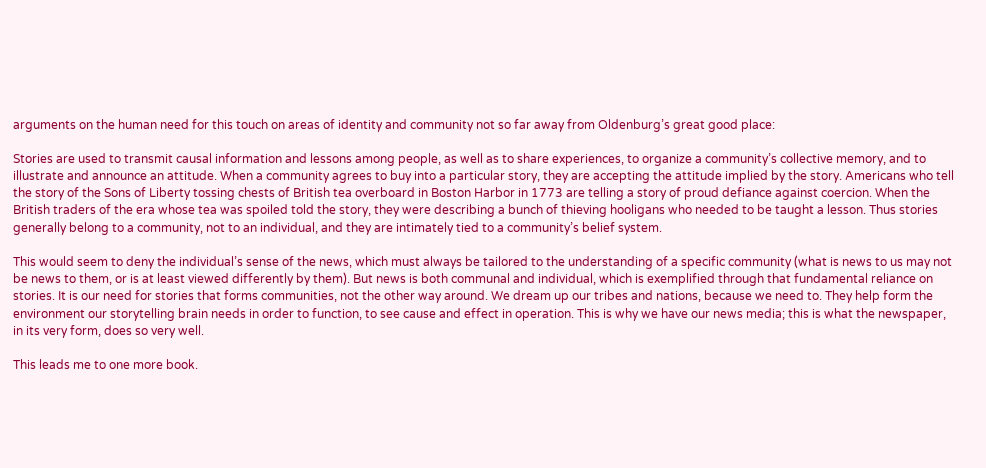arguments on the human need for this touch on areas of identity and community not so far away from Oldenburg’s great good place:

Stories are used to transmit causal information and lessons among people, as well as to share experiences, to organize a community’s collective memory, and to illustrate and announce an attitude. When a community agrees to buy into a particular story, they are accepting the attitude implied by the story. Americans who tell the story of the Sons of Liberty tossing chests of British tea overboard in Boston Harbor in 1773 are telling a story of proud defiance against coercion. When the British traders of the era whose tea was spoiled told the story, they were describing a bunch of thieving hooligans who needed to be taught a lesson. Thus stories generally belong to a community, not to an individual, and they are intimately tied to a community’s belief system.

This would seem to deny the individual’s sense of the news, which must always be tailored to the understanding of a specific community (what is news to us may not be news to them, or is at least viewed differently by them). But news is both communal and individual, which is exemplified through that fundamental reliance on stories. It is our need for stories that forms communities, not the other way around. We dream up our tribes and nations, because we need to. They help form the environment our storytelling brain needs in order to function, to see cause and effect in operation. This is why we have our news media; this is what the newspaper, in its very form, does so very well.

This leads me to one more book.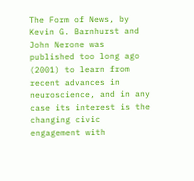The Form of News, by Kevin G. Barnhurst and John Nerone was published too long ago (2001) to learn from recent advances in neuroscience, and in any case its interest is the changing civic engagement with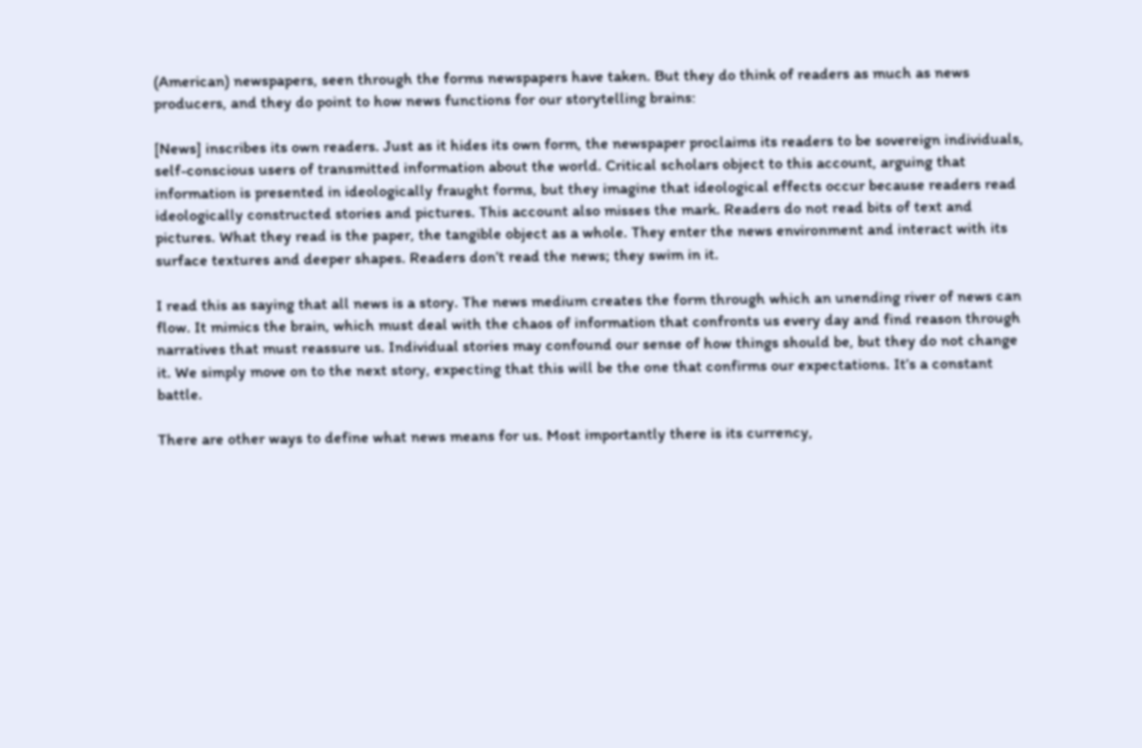(American) newspapers, seen through the forms newspapers have taken. But they do think of readers as much as news producers, and they do point to how news functions for our storytelling brains:

[News] inscribes its own readers. Just as it hides its own form, the newspaper proclaims its readers to be sovereign individuals, self-conscious users of transmitted information about the world. Critical scholars object to this account, arguing that information is presented in ideologically fraught forms, but they imagine that ideological effects occur because readers read ideologically constructed stories and pictures. This account also misses the mark. Readers do not read bits of text and pictures. What they read is the paper, the tangible object as a whole. They enter the news environment and interact with its surface textures and deeper shapes. Readers don’t read the news; they swim in it.

I read this as saying that all news is a story. The news medium creates the form through which an unending river of news can flow. It mimics the brain, which must deal with the chaos of information that confronts us every day and find reason through narratives that must reassure us. Individual stories may confound our sense of how things should be, but they do not change it. We simply move on to the next story, expecting that this will be the one that confirms our expectations. It’s a constant battle.

There are other ways to define what news means for us. Most importantly there is its currency,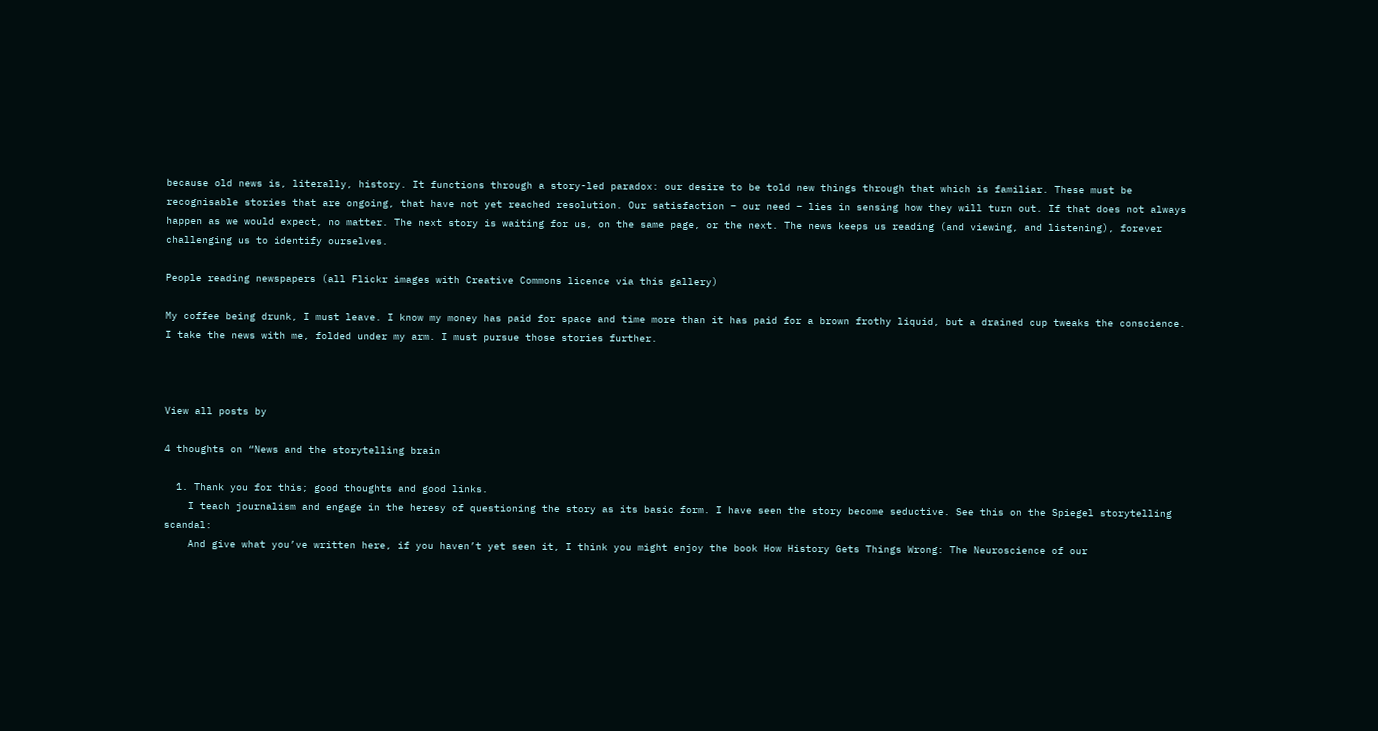because old news is, literally, history. It functions through a story-led paradox: our desire to be told new things through that which is familiar. These must be recognisable stories that are ongoing, that have not yet reached resolution. Our satisfaction – our need – lies in sensing how they will turn out. If that does not always happen as we would expect, no matter. The next story is waiting for us, on the same page, or the next. The news keeps us reading (and viewing, and listening), forever challenging us to identify ourselves.

People reading newspapers (all Flickr images with Creative Commons licence via this gallery)

My coffee being drunk, I must leave. I know my money has paid for space and time more than it has paid for a brown frothy liquid, but a drained cup tweaks the conscience. I take the news with me, folded under my arm. I must pursue those stories further.



View all posts by

4 thoughts on “News and the storytelling brain

  1. Thank you for this; good thoughts and good links.
    I teach journalism and engage in the heresy of questioning the story as its basic form. I have seen the story become seductive. See this on the Spiegel storytelling scandal:
    And give what you’ve written here, if you haven’t yet seen it, I think you might enjoy the book How History Gets Things Wrong: The Neuroscience of our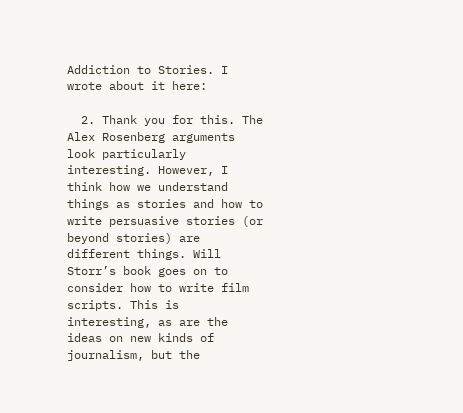Addiction to Stories. I wrote about it here:

  2. Thank you for this. The Alex Rosenberg arguments look particularly interesting. However, I think how we understand things as stories and how to write persuasive stories (or beyond stories) are different things. Will Storr’s book goes on to consider how to write film scripts. This is interesting, as are the ideas on new kinds of journalism, but the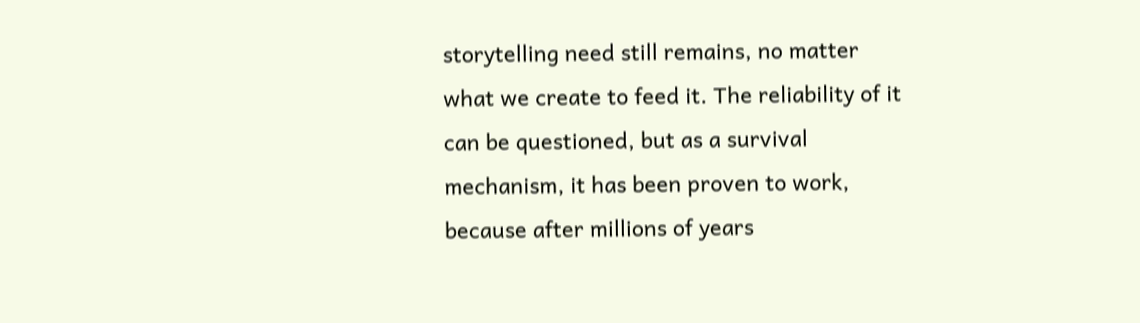storytelling need still remains, no matter what we create to feed it. The reliability of it can be questioned, but as a survival mechanism, it has been proven to work, because after millions of years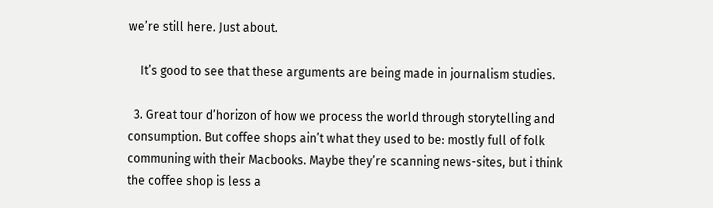we’re still here. Just about.

    It’s good to see that these arguments are being made in journalism studies.

  3. Great tour d’horizon of how we process the world through storytelling and consumption. But coffee shops ain’t what they used to be: mostly full of folk communing with their Macbooks. Maybe they’re scanning news-sites, but i think the coffee shop is less a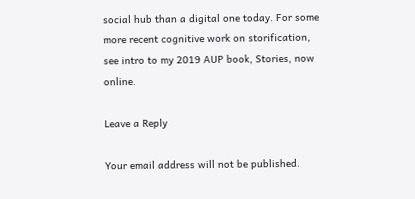social hub than a digital one today. For some more recent cognitive work on storification, see intro to my 2019 AUP book, Stories, now online.

Leave a Reply

Your email address will not be published.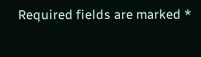Required fields are marked *